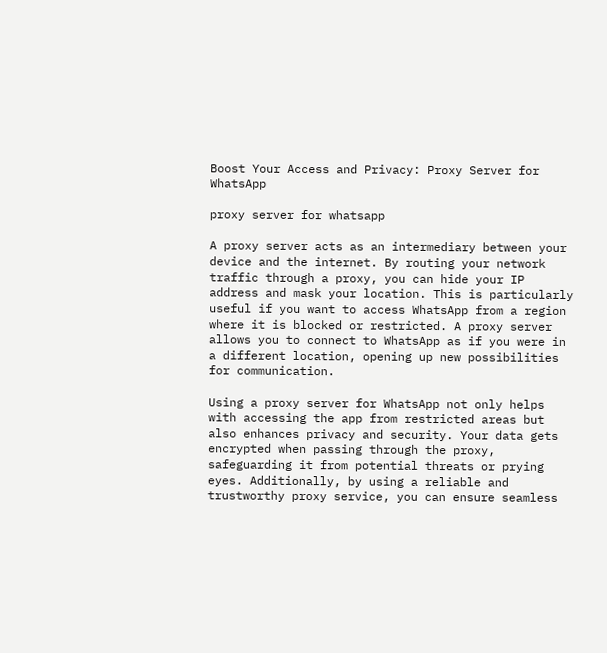Boost Your Access and Privacy: Proxy Server for WhatsApp

proxy server for whatsapp

A proxy server acts as an intermediary between your device and the internet. By routing your network traffic through a proxy, you can hide your IP address and mask your location. This is particularly useful if you want to access WhatsApp from a region where it is blocked or restricted. A proxy server allows you to connect to WhatsApp as if you were in a different location, opening up new possibilities for communication.

Using a proxy server for WhatsApp not only helps with accessing the app from restricted areas but also enhances privacy and security. Your data gets encrypted when passing through the proxy, safeguarding it from potential threats or prying eyes. Additionally, by using a reliable and trustworthy proxy service, you can ensure seamless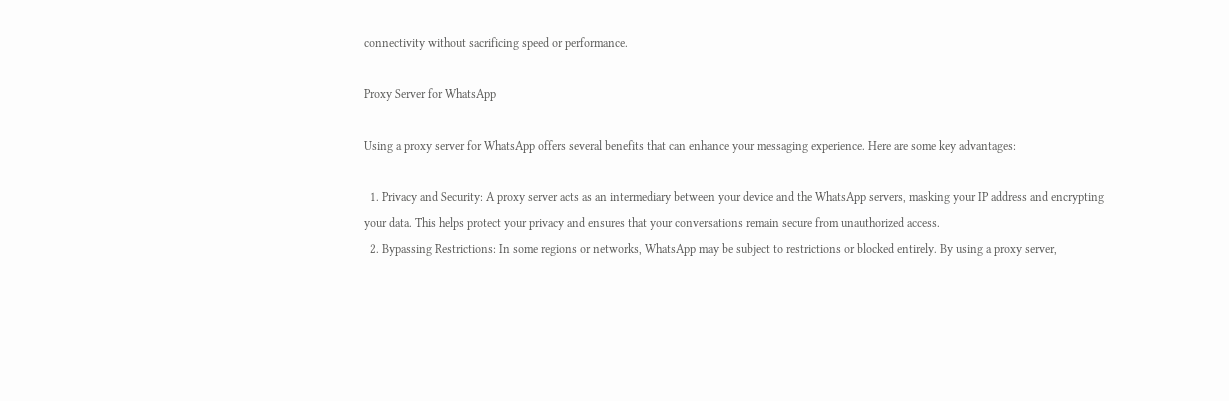connectivity without sacrificing speed or performance.

Proxy Server for WhatsApp

Using a proxy server for WhatsApp offers several benefits that can enhance your messaging experience. Here are some key advantages:

  1. Privacy and Security: A proxy server acts as an intermediary between your device and the WhatsApp servers, masking your IP address and encrypting your data. This helps protect your privacy and ensures that your conversations remain secure from unauthorized access.
  2. Bypassing Restrictions: In some regions or networks, WhatsApp may be subject to restrictions or blocked entirely. By using a proxy server,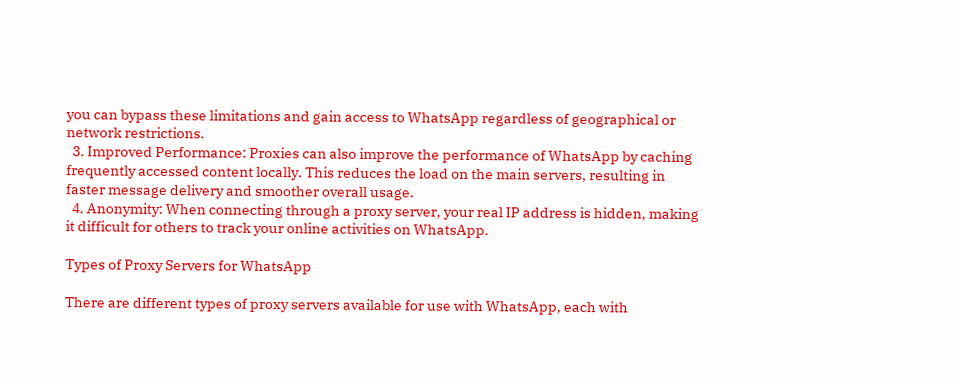you can bypass these limitations and gain access to WhatsApp regardless of geographical or network restrictions.
  3. Improved Performance: Proxies can also improve the performance of WhatsApp by caching frequently accessed content locally. This reduces the load on the main servers, resulting in faster message delivery and smoother overall usage.
  4. Anonymity: When connecting through a proxy server, your real IP address is hidden, making it difficult for others to track your online activities on WhatsApp.

Types of Proxy Servers for WhatsApp

There are different types of proxy servers available for use with WhatsApp, each with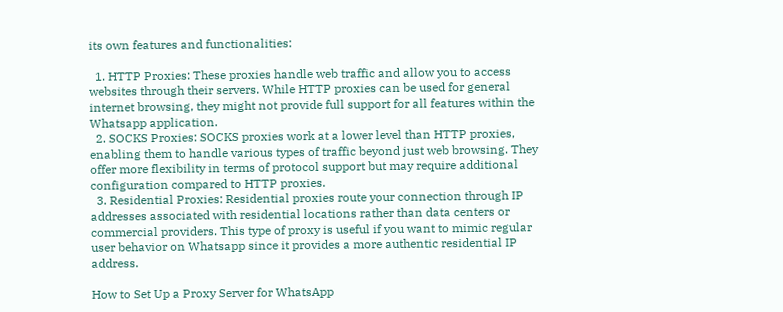its own features and functionalities:

  1. HTTP Proxies: These proxies handle web traffic and allow you to access websites through their servers. While HTTP proxies can be used for general internet browsing, they might not provide full support for all features within the Whatsapp application.
  2. SOCKS Proxies: SOCKS proxies work at a lower level than HTTP proxies, enabling them to handle various types of traffic beyond just web browsing. They offer more flexibility in terms of protocol support but may require additional configuration compared to HTTP proxies.
  3. Residential Proxies: Residential proxies route your connection through IP addresses associated with residential locations rather than data centers or commercial providers. This type of proxy is useful if you want to mimic regular user behavior on Whatsapp since it provides a more authentic residential IP address.

How to Set Up a Proxy Server for WhatsApp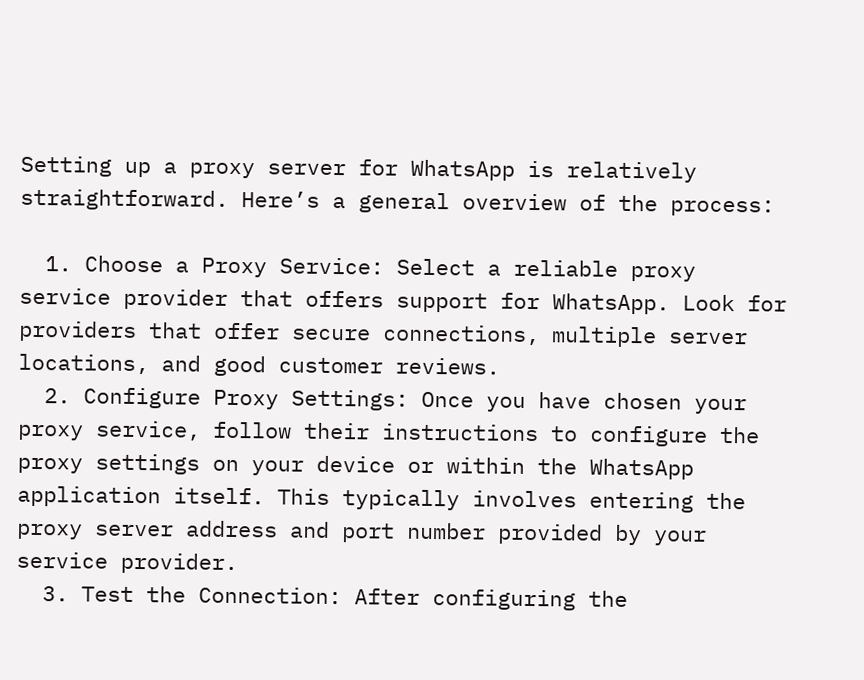Setting up a proxy server for WhatsApp is relatively straightforward. Here’s a general overview of the process:

  1. Choose a Proxy Service: Select a reliable proxy service provider that offers support for WhatsApp. Look for providers that offer secure connections, multiple server locations, and good customer reviews.
  2. Configure Proxy Settings: Once you have chosen your proxy service, follow their instructions to configure the proxy settings on your device or within the WhatsApp application itself. This typically involves entering the proxy server address and port number provided by your service provider.
  3. Test the Connection: After configuring the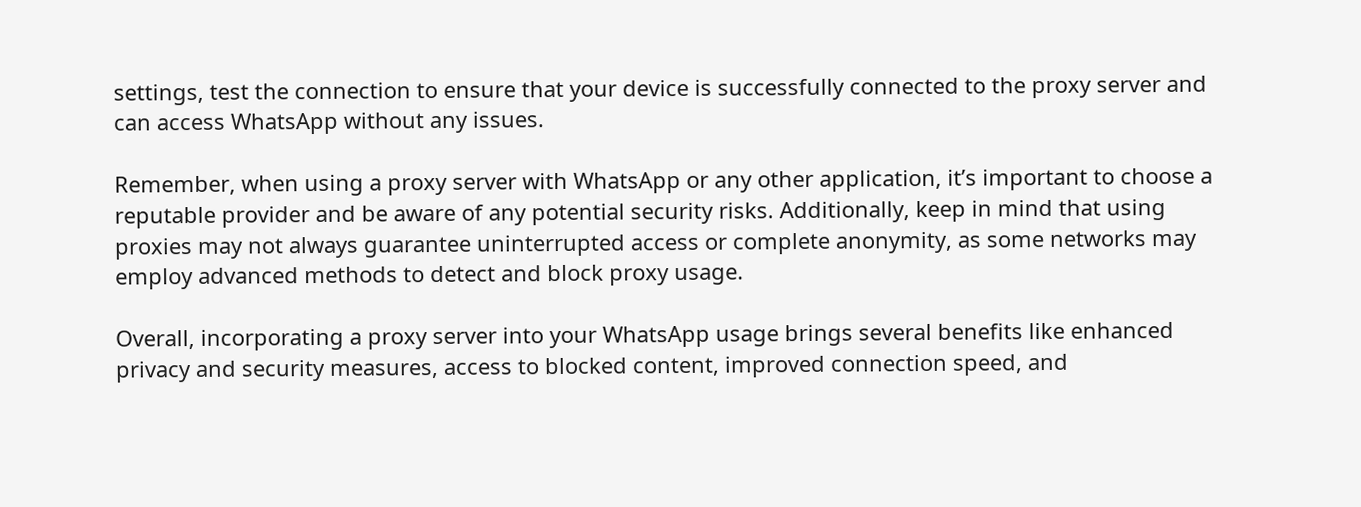settings, test the connection to ensure that your device is successfully connected to the proxy server and can access WhatsApp without any issues.

Remember, when using a proxy server with WhatsApp or any other application, it’s important to choose a reputable provider and be aware of any potential security risks. Additionally, keep in mind that using proxies may not always guarantee uninterrupted access or complete anonymity, as some networks may employ advanced methods to detect and block proxy usage.

Overall, incorporating a proxy server into your WhatsApp usage brings several benefits like enhanced privacy and security measures, access to blocked content, improved connection speed, and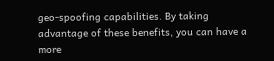geo-spoofing capabilities. By taking advantage of these benefits, you can have a more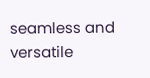seamless and versatile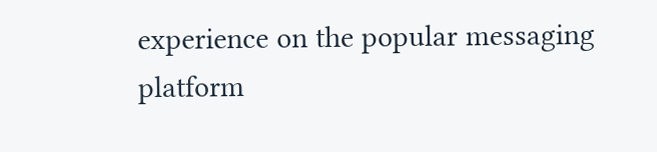experience on the popular messaging platform